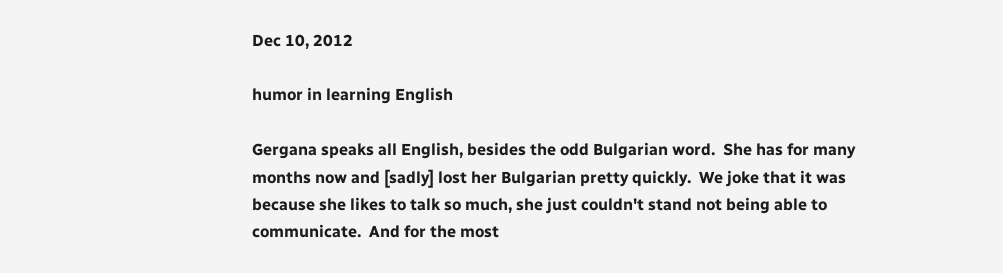Dec 10, 2012

humor in learning English

Gergana speaks all English, besides the odd Bulgarian word.  She has for many months now and [sadly] lost her Bulgarian pretty quickly.  We joke that it was because she likes to talk so much, she just couldn't stand not being able to communicate.  And for the most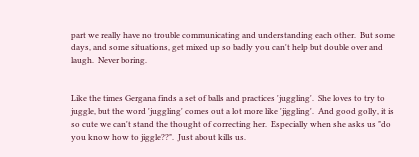part we really have no trouble communicating and understanding each other.  But some days, and some situations, get mixed up so badly you can't help but double over and laugh.  Never boring.


Like the times Gergana finds a set of balls and practices 'juggling'.  She loves to try to juggle, but the word 'juggling' comes out a lot more like 'jiggling'.  And good golly, it is so cute we can't stand the thought of correcting her.  Especially when she asks us "do you know how to jiggle??".  Just about kills us.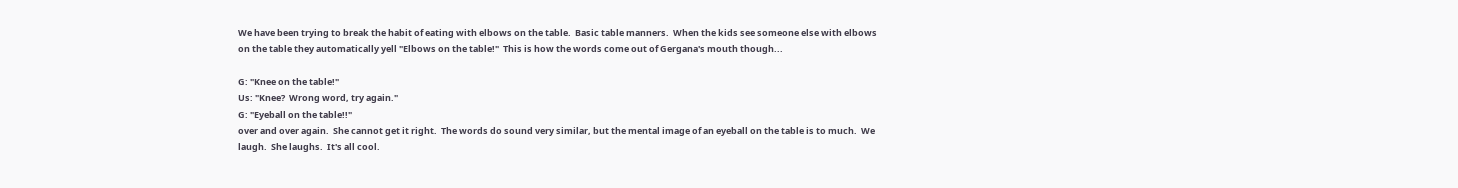We have been trying to break the habit of eating with elbows on the table.  Basic table manners.  When the kids see someone else with elbows on the table they automatically yell "Elbows on the table!"  This is how the words come out of Gergana's mouth though...

G: "Knee on the table!"
Us: "Knee?  Wrong word, try again."
G: "Eyeball on the table!!"
over and over again.  She cannot get it right.  The words do sound very similar, but the mental image of an eyeball on the table is to much.  We laugh.  She laughs.  It's all cool.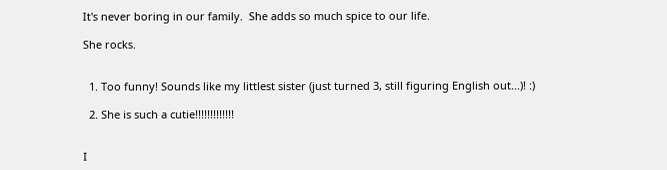It's never boring in our family.  She adds so much spice to our life.

She rocks.


  1. Too funny! Sounds like my littlest sister (just turned 3, still figuring English out...)! :)

  2. She is such a cutie!!!!!!!!!!!!!


I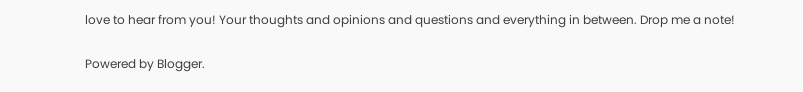love to hear from you! Your thoughts and opinions and questions and everything in between. Drop me a note!

Powered by Blogger.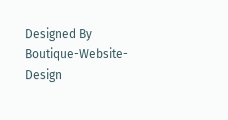Designed By Boutique-Website-Design